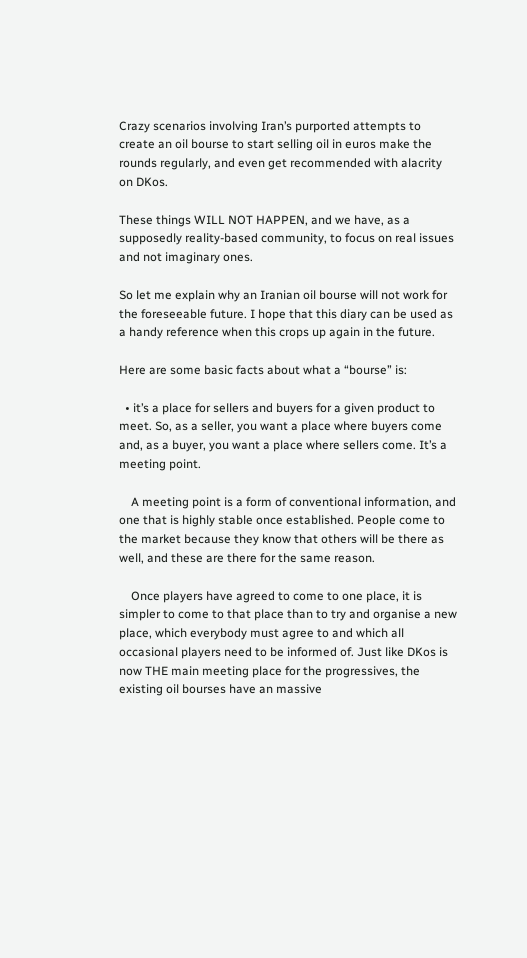Crazy scenarios involving Iran’s purported attempts to create an oil bourse to start selling oil in euros make the rounds regularly, and even get recommended with alacrity on DKos.

These things WILL NOT HAPPEN, and we have, as a supposedly reality-based community, to focus on real issues and not imaginary ones.

So let me explain why an Iranian oil bourse will not work for the foreseeable future. I hope that this diary can be used as a handy reference when this crops up again in the future.

Here are some basic facts about what a “bourse” is:

  • it’s a place for sellers and buyers for a given product to meet. So, as a seller, you want a place where buyers come and, as a buyer, you want a place where sellers come. It’s a meeting point.

    A meeting point is a form of conventional information, and one that is highly stable once established. People come to the market because they know that others will be there as well, and these are there for the same reason.

    Once players have agreed to come to one place, it is simpler to come to that place than to try and organise a new place, which everybody must agree to and which all occasional players need to be informed of. Just like DKos is now THE main meeting place for the progressives, the existing oil bourses have an massive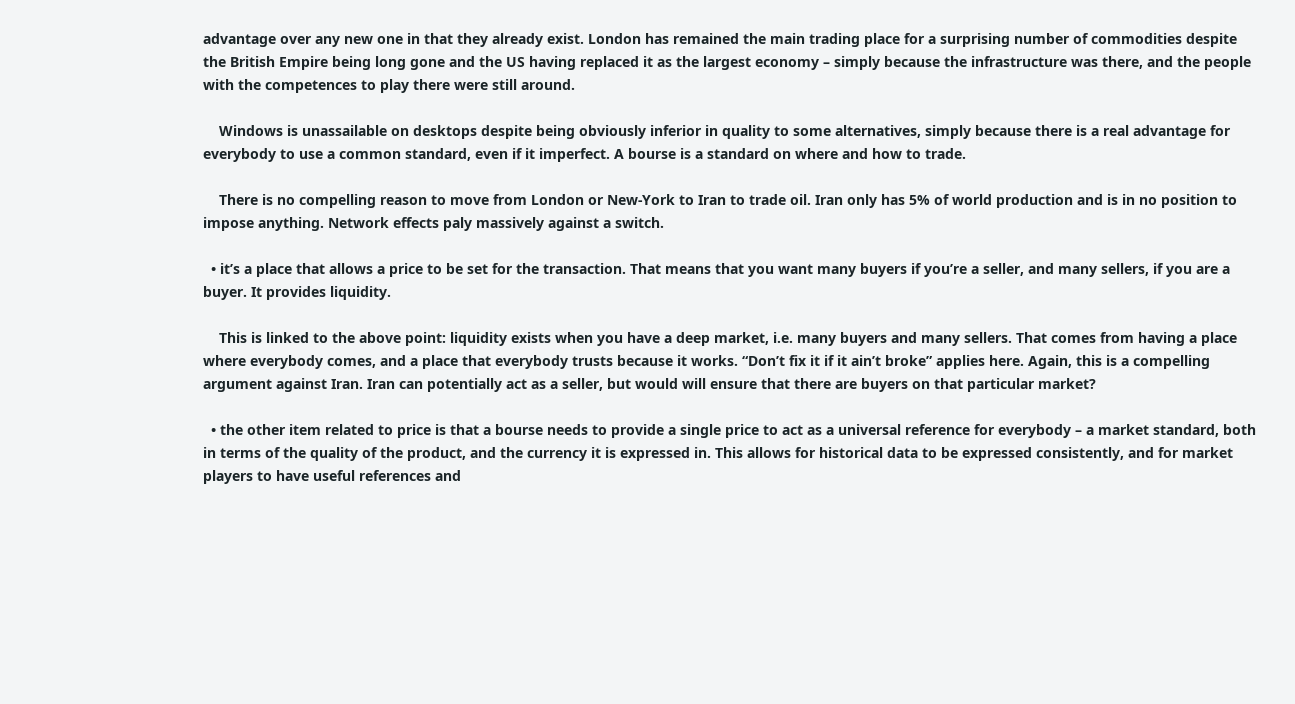advantage over any new one in that they already exist. London has remained the main trading place for a surprising number of commodities despite the British Empire being long gone and the US having replaced it as the largest economy – simply because the infrastructure was there, and the people with the competences to play there were still around.

    Windows is unassailable on desktops despite being obviously inferior in quality to some alternatives, simply because there is a real advantage for everybody to use a common standard, even if it imperfect. A bourse is a standard on where and how to trade.

    There is no compelling reason to move from London or New-York to Iran to trade oil. Iran only has 5% of world production and is in no position to impose anything. Network effects paly massively against a switch.

  • it’s a place that allows a price to be set for the transaction. That means that you want many buyers if you’re a seller, and many sellers, if you are a buyer. It provides liquidity.

    This is linked to the above point: liquidity exists when you have a deep market, i.e. many buyers and many sellers. That comes from having a place where everybody comes, and a place that everybody trusts because it works. “Don’t fix it if it ain’t broke” applies here. Again, this is a compelling argument against Iran. Iran can potentially act as a seller, but would will ensure that there are buyers on that particular market?

  • the other item related to price is that a bourse needs to provide a single price to act as a universal reference for everybody – a market standard, both in terms of the quality of the product, and the currency it is expressed in. This allows for historical data to be expressed consistently, and for market players to have useful references and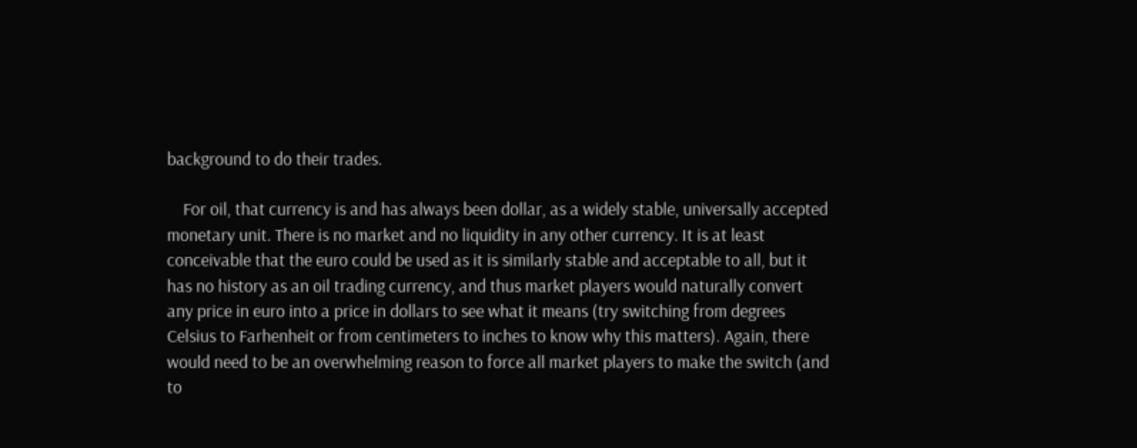background to do their trades.

    For oil, that currency is and has always been dollar, as a widely stable, universally accepted monetary unit. There is no market and no liquidity in any other currency. It is at least conceivable that the euro could be used as it is similarly stable and acceptable to all, but it has no history as an oil trading currency, and thus market players would naturally convert any price in euro into a price in dollars to see what it means (try switching from degrees Celsius to Farhenheit or from centimeters to inches to know why this matters). Again, there would need to be an overwhelming reason to force all market players to make the switch (and to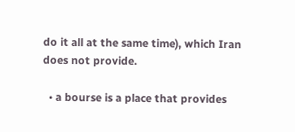do it all at the same time), which Iran does not provide.

  • a bourse is a place that provides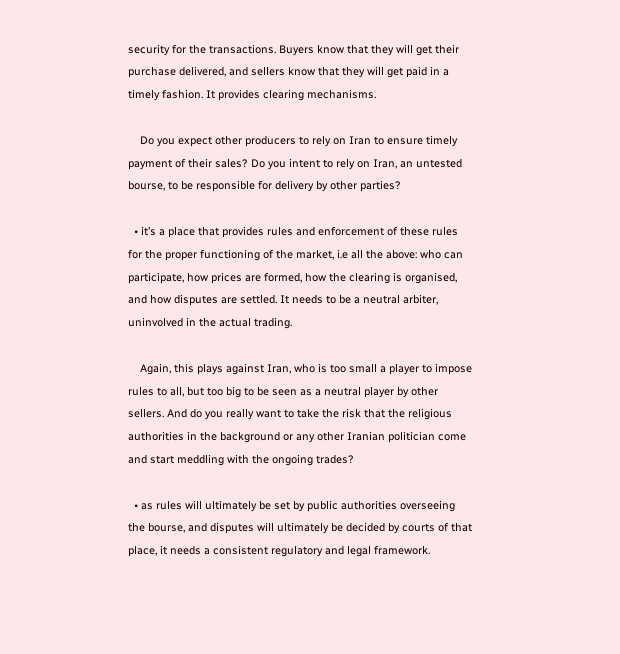security for the transactions. Buyers know that they will get their purchase delivered, and sellers know that they will get paid in a timely fashion. It provides clearing mechanisms.

    Do you expect other producers to rely on Iran to ensure timely payment of their sales? Do you intent to rely on Iran, an untested bourse, to be responsible for delivery by other parties?

  • it’s a place that provides rules and enforcement of these rules for the proper functioning of the market, i.e all the above: who can participate, how prices are formed, how the clearing is organised, and how disputes are settled. It needs to be a neutral arbiter, uninvolved in the actual trading.

    Again, this plays against Iran, who is too small a player to impose rules to all, but too big to be seen as a neutral player by other sellers. And do you really want to take the risk that the religious authorities in the background or any other Iranian politician come and start meddling with the ongoing trades?

  • as rules will ultimately be set by public authorities overseeing the bourse, and disputes will ultimately be decided by courts of that place, it needs a consistent regulatory and legal framework.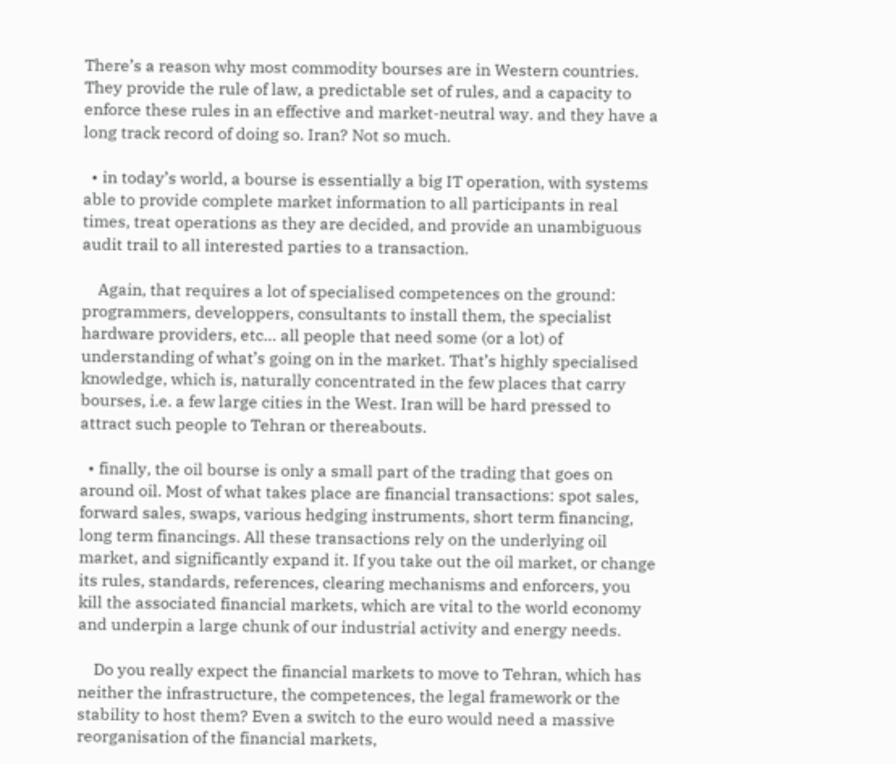There’s a reason why most commodity bourses are in Western countries. They provide the rule of law, a predictable set of rules, and a capacity to enforce these rules in an effective and market-neutral way. and they have a long track record of doing so. Iran? Not so much.

  • in today’s world, a bourse is essentially a big IT operation, with systems able to provide complete market information to all participants in real times, treat operations as they are decided, and provide an unambiguous audit trail to all interested parties to a transaction.

    Again, that requires a lot of specialised competences on the ground: programmers, developpers, consultants to install them, the specialist hardware providers, etc… all people that need some (or a lot) of understanding of what’s going on in the market. That’s highly specialised knowledge, which is, naturally concentrated in the few places that carry bourses, i.e. a few large cities in the West. Iran will be hard pressed to attract such people to Tehran or thereabouts.

  • finally, the oil bourse is only a small part of the trading that goes on around oil. Most of what takes place are financial transactions: spot sales, forward sales, swaps, various hedging instruments, short term financing, long term financings. All these transactions rely on the underlying oil market, and significantly expand it. If you take out the oil market, or change its rules, standards, references, clearing mechanisms and enforcers, you kill the associated financial markets, which are vital to the world economy and underpin a large chunk of our industrial activity and energy needs.

    Do you really expect the financial markets to move to Tehran, which has neither the infrastructure, the competences, the legal framework or the stability to host them? Even a switch to the euro would need a massive reorganisation of the financial markets,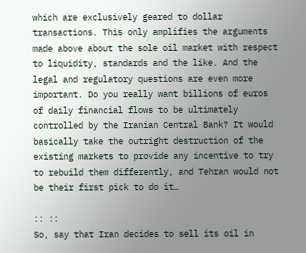which are exclusively geared to dollar transactions. This only amplifies the arguments made above about the sole oil market with respect to liquidity, standards and the like. And the legal and regulatory questions are even more important. Do you really want billions of euros of daily financial flows to be ultimately controlled by the Iranian Central Bank? It would basically take the outright destruction of the existing markets to provide any incentive to try to rebuild them differently, and Tehran would not be their first pick to do it…

:: ::
So, say that Iran decides to sell its oil in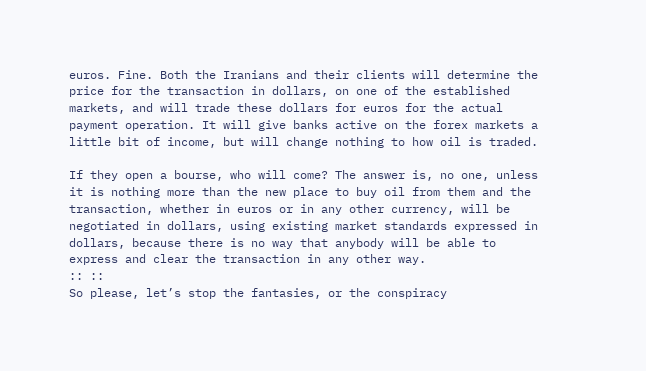euros. Fine. Both the Iranians and their clients will determine the price for the transaction in dollars, on one of the established markets, and will trade these dollars for euros for the actual payment operation. It will give banks active on the forex markets a little bit of income, but will change nothing to how oil is traded.

If they open a bourse, who will come? The answer is, no one, unless it is nothing more than the new place to buy oil from them and the transaction, whether in euros or in any other currency, will be negotiated in dollars, using existing market standards expressed in dollars, because there is no way that anybody will be able to express and clear the transaction in any other way.
:: ::
So please, let’s stop the fantasies, or the conspiracy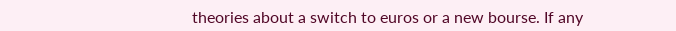theories about a switch to euros or a new bourse. If any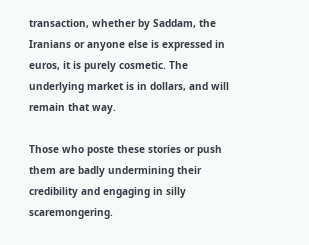transaction, whether by Saddam, the Iranians or anyone else is expressed in euros, it is purely cosmetic. The underlying market is in dollars, and will remain that way.

Those who poste these stories or push them are badly undermining their credibility and engaging in silly scaremongering.